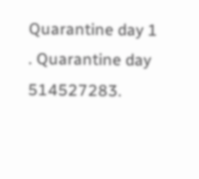Quarantine day 1 . Quarantine day 514527283.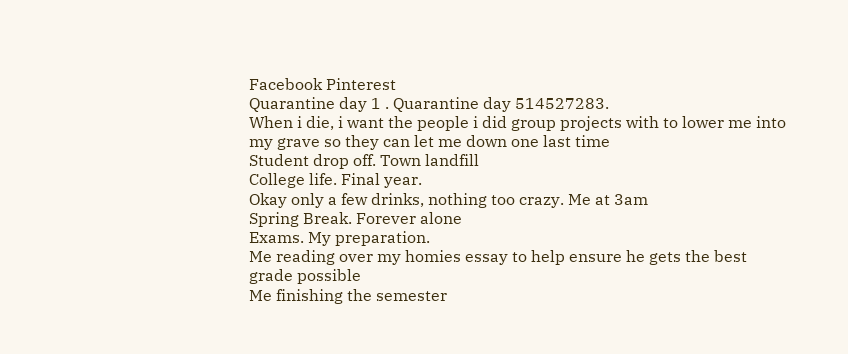Facebook Pinterest
Quarantine day 1 . Quarantine day 514527283.
When i die, i want the people i did group projects with to lower me into my grave so they can let me down one last time
Student drop off. Town landfill
College life. Final year.
Okay only a few drinks, nothing too crazy. Me at 3am
Spring Break. Forever alone
Exams. My preparation.
Me reading over my homies essay to help ensure he gets the best grade possible
Me finishing the semester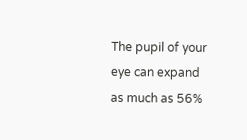The pupil of your eye can expand as much as 56%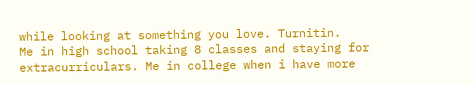while looking at something you love. Turnitin.
Me in high school taking 8 classes and staying for extracurriculars. Me in college when i have more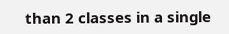than 2 classes in a single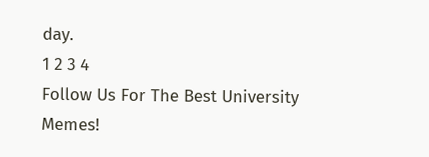day.
1 2 3 4
Follow Us For The Best University Memes!